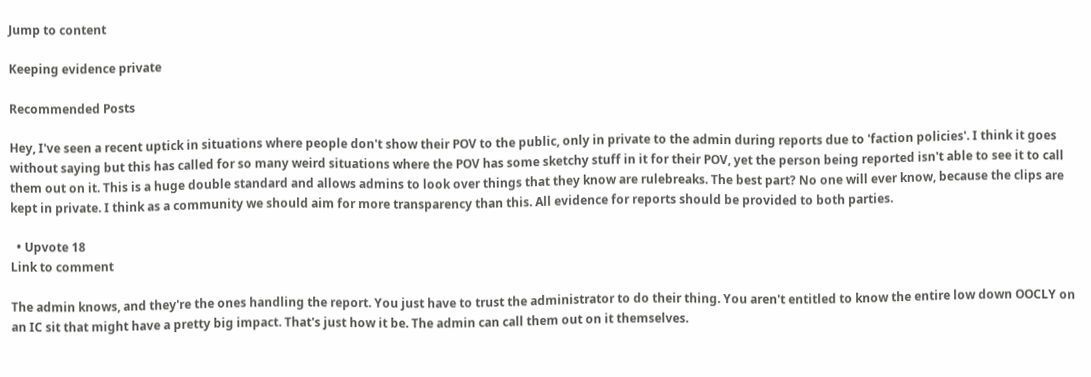Jump to content

Keeping evidence private

Recommended Posts

Hey, I've seen a recent uptick in situations where people don't show their POV to the public, only in private to the admin during reports due to 'faction policies'. I think it goes without saying but this has called for so many weird situations where the POV has some sketchy stuff in it for their POV, yet the person being reported isn't able to see it to call them out on it. This is a huge double standard and allows admins to look over things that they know are rulebreaks. The best part? No one will ever know, because the clips are kept in private. I think as a community we should aim for more transparency than this. All evidence for reports should be provided to both parties.

  • Upvote 18
Link to comment

The admin knows, and they're the ones handling the report. You just have to trust the administrator to do their thing. You aren't entitled to know the entire low down OOCLY on an IC sit that might have a pretty big impact. That's just how it be. The admin can call them out on it themselves.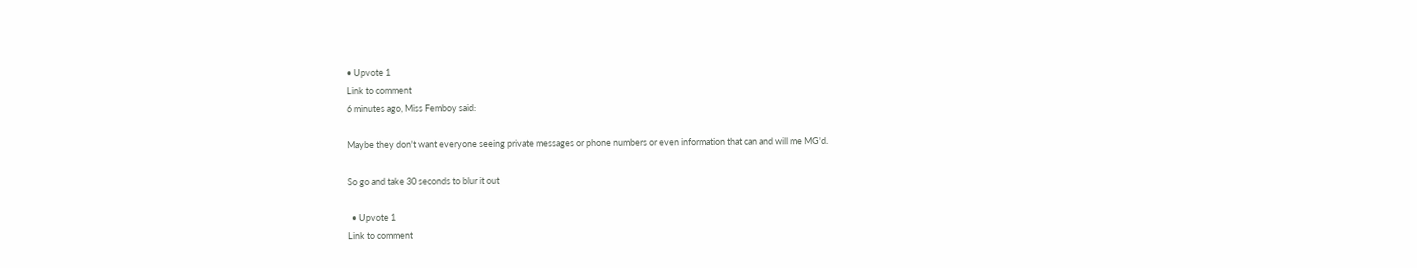• Upvote 1
Link to comment
6 minutes ago, Miss Femboy said:

Maybe they don't want everyone seeing private messages or phone numbers or even information that can and will me MG'd.

So go and take 30 seconds to blur it out

  • Upvote 1
Link to comment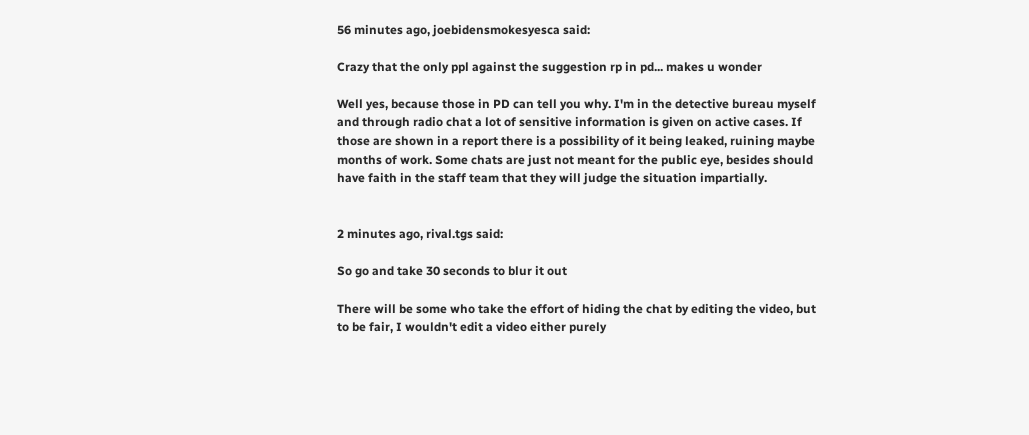56 minutes ago, joebidensmokesyesca said:

Crazy that the only ppl against the suggestion rp in pd... makes u wonder

Well yes, because those in PD can tell you why. I'm in the detective bureau myself and through radio chat a lot of sensitive information is given on active cases. If those are shown in a report there is a possibility of it being leaked, ruining maybe months of work. Some chats are just not meant for the public eye, besides should have faith in the staff team that they will judge the situation impartially.


2 minutes ago, rival.tgs said:

So go and take 30 seconds to blur it out

There will be some who take the effort of hiding the chat by editing the video, but to be fair, I wouldn't edit a video either purely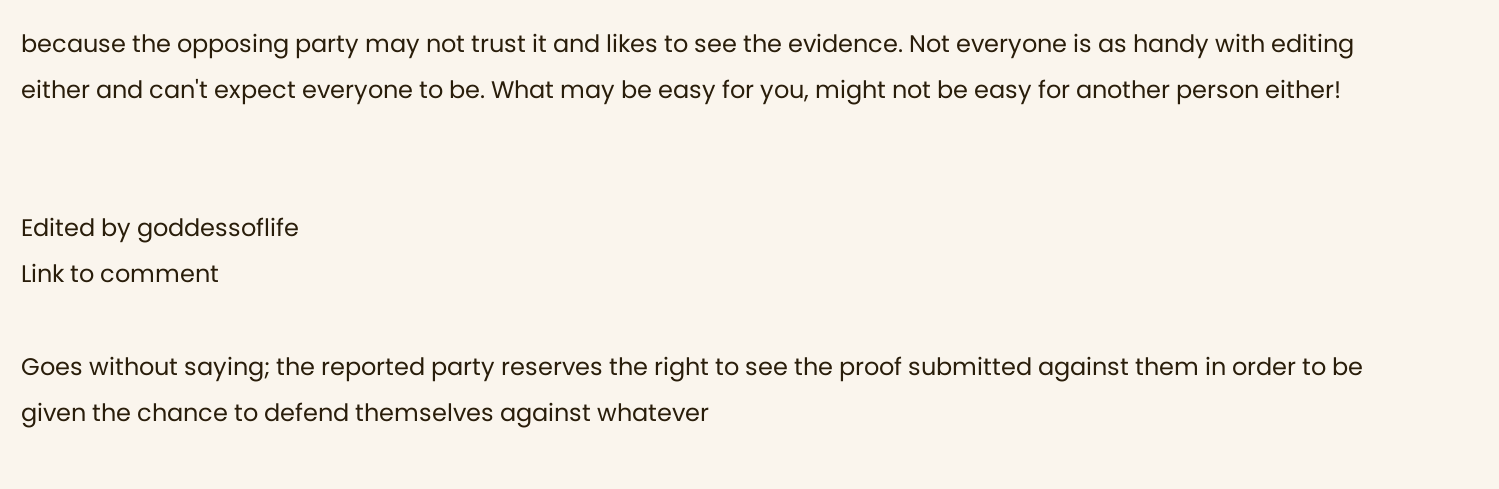because the opposing party may not trust it and likes to see the evidence. Not everyone is as handy with editing either and can't expect everyone to be. What may be easy for you, might not be easy for another person either!


Edited by goddessoflife
Link to comment

Goes without saying; the reported party reserves the right to see the proof submitted against them in order to be given the chance to defend themselves against whatever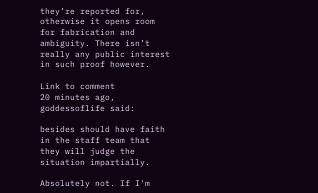they’re reported for, otherwise it opens room for fabrication and ambiguity. There isn’t really any public interest in such proof however.

Link to comment
20 minutes ago, goddessoflife said:

besides should have faith in the staff team that they will judge the situation impartially.

Absolutely not. If I'm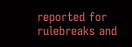reported for rulebreaks and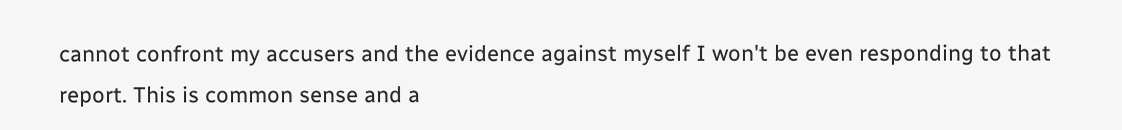cannot confront my accusers and the evidence against myself I won't be even responding to that report. This is common sense and a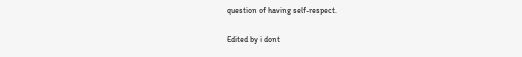question of having self-respect.

Edited by i dont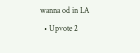wanna od in LA
  • Upvote 2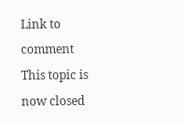Link to comment
This topic is now closed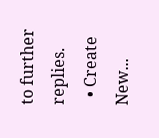to further replies.
  • Create New...